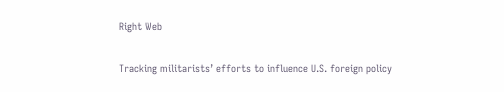Right Web

Tracking militarists’ efforts to influence U.S. foreign policy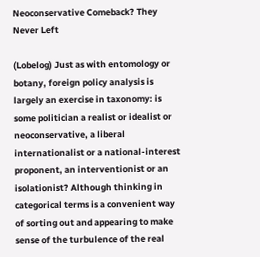Neoconservative Comeback? They Never Left

(Lobelog) Just as with entomology or botany, foreign policy analysis is largely an exercise in taxonomy: is some politician a realist or idealist or neoconservative, a liberal internationalist or a national-interest proponent, an interventionist or an isolationist? Although thinking in categorical terms is a convenient way of sorting out and appearing to make sense of the turbulence of the real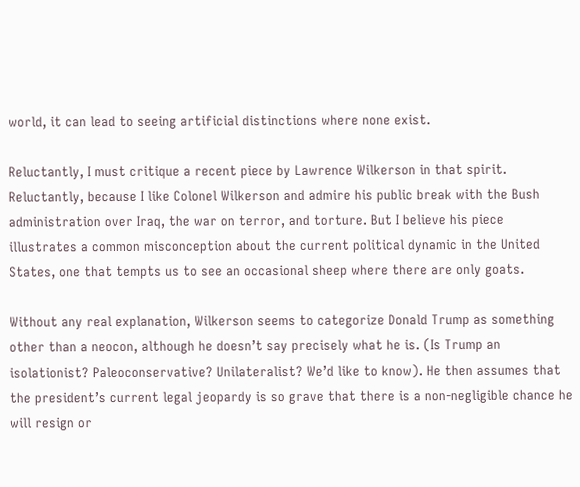world, it can lead to seeing artificial distinctions where none exist.

Reluctantly, I must critique a recent piece by Lawrence Wilkerson in that spirit. Reluctantly, because I like Colonel Wilkerson and admire his public break with the Bush administration over Iraq, the war on terror, and torture. But I believe his piece illustrates a common misconception about the current political dynamic in the United States, one that tempts us to see an occasional sheep where there are only goats.

Without any real explanation, Wilkerson seems to categorize Donald Trump as something other than a neocon, although he doesn’t say precisely what he is. (Is Trump an isolationist? Paleoconservative? Unilateralist? We’d like to know). He then assumes that the president’s current legal jeopardy is so grave that there is a non-negligible chance he will resign or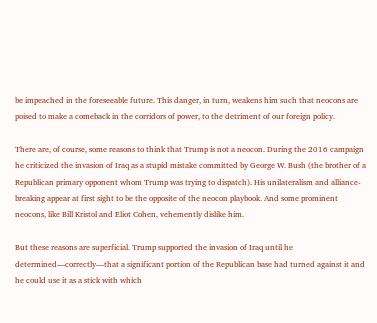be impeached in the foreseeable future. This danger, in turn, weakens him such that neocons are poised to make a comeback in the corridors of power, to the detriment of our foreign policy.

There are, of course, some reasons to think that Trump is not a neocon. During the 2016 campaign he criticized the invasion of Iraq as a stupid mistake committed by George W. Bush (the brother of a Republican primary opponent whom Trump was trying to dispatch). His unilateralism and alliance-breaking appear at first sight to be the opposite of the neocon playbook. And some prominent neocons, like Bill Kristol and Eliot Cohen, vehemently dislike him.

But these reasons are superficial. Trump supported the invasion of Iraq until he determined—correctly—that a significant portion of the Republican base had turned against it and he could use it as a stick with which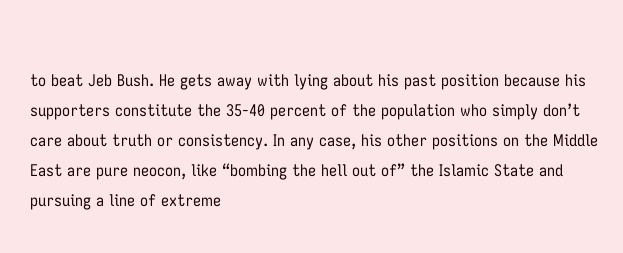to beat Jeb Bush. He gets away with lying about his past position because his supporters constitute the 35-40 percent of the population who simply don’t care about truth or consistency. In any case, his other positions on the Middle East are pure neocon, like “bombing the hell out of” the Islamic State and pursuing a line of extreme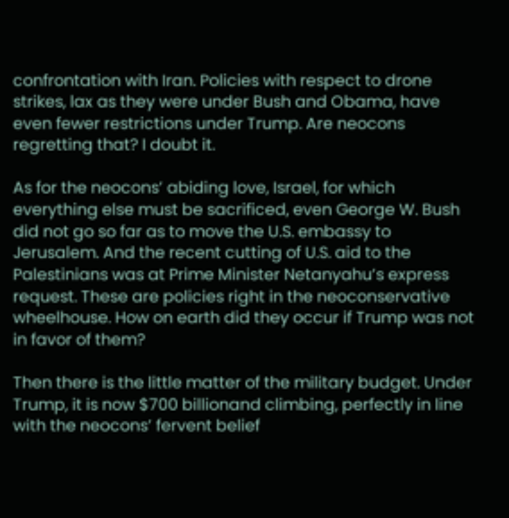confrontation with Iran. Policies with respect to drone strikes, lax as they were under Bush and Obama, have even fewer restrictions under Trump. Are neocons regretting that? I doubt it.

As for the neocons’ abiding love, Israel, for which everything else must be sacrificed, even George W. Bush did not go so far as to move the U.S. embassy to Jerusalem. And the recent cutting of U.S. aid to the Palestinians was at Prime Minister Netanyahu’s express request. These are policies right in the neoconservative wheelhouse. How on earth did they occur if Trump was not in favor of them?

Then there is the little matter of the military budget. Under Trump, it is now $700 billionand climbing, perfectly in line with the neocons’ fervent belief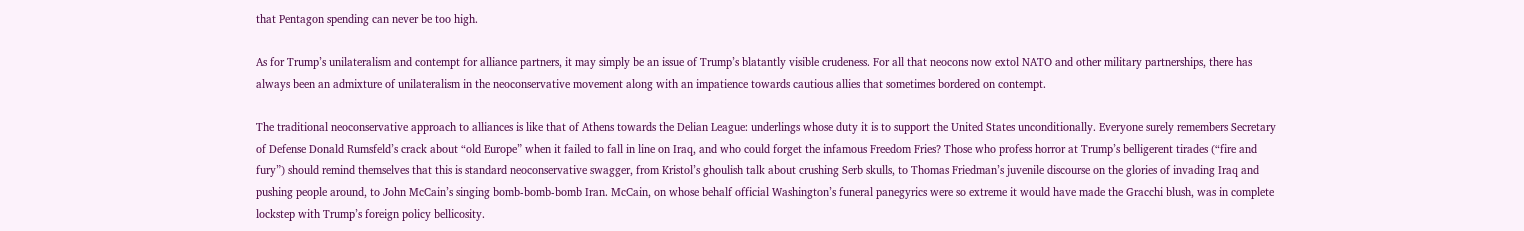that Pentagon spending can never be too high.

As for Trump’s unilateralism and contempt for alliance partners, it may simply be an issue of Trump’s blatantly visible crudeness. For all that neocons now extol NATO and other military partnerships, there has always been an admixture of unilateralism in the neoconservative movement along with an impatience towards cautious allies that sometimes bordered on contempt.

The traditional neoconservative approach to alliances is like that of Athens towards the Delian League: underlings whose duty it is to support the United States unconditionally. Everyone surely remembers Secretary of Defense Donald Rumsfeld’s crack about “old Europe” when it failed to fall in line on Iraq, and who could forget the infamous Freedom Fries? Those who profess horror at Trump’s belligerent tirades (“fire and fury”) should remind themselves that this is standard neoconservative swagger, from Kristol’s ghoulish talk about crushing Serb skulls, to Thomas Friedman’s juvenile discourse on the glories of invading Iraq and pushing people around, to John McCain’s singing bomb-bomb-bomb Iran. McCain, on whose behalf official Washington’s funeral panegyrics were so extreme it would have made the Gracchi blush, was in complete lockstep with Trump’s foreign policy bellicosity.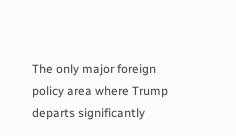The only major foreign policy area where Trump departs significantly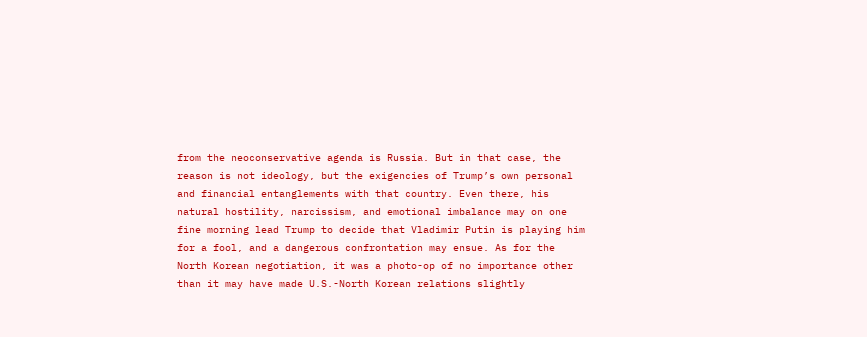from the neoconservative agenda is Russia. But in that case, the reason is not ideology, but the exigencies of Trump’s own personal and financial entanglements with that country. Even there, his natural hostility, narcissism, and emotional imbalance may on one fine morning lead Trump to decide that Vladimir Putin is playing him for a fool, and a dangerous confrontation may ensue. As for the North Korean negotiation, it was a photo-op of no importance other than it may have made U.S.-North Korean relations slightly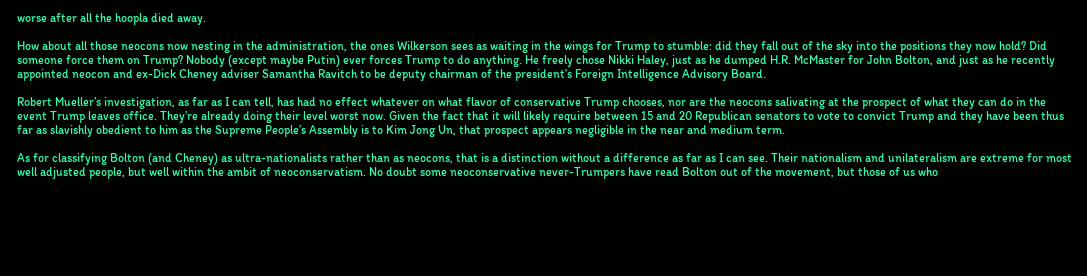worse after all the hoopla died away.

How about all those neocons now nesting in the administration, the ones Wilkerson sees as waiting in the wings for Trump to stumble: did they fall out of the sky into the positions they now hold? Did someone force them on Trump? Nobody (except maybe Putin) ever forces Trump to do anything. He freely chose Nikki Haley, just as he dumped H.R. McMaster for John Bolton, and just as he recently appointed neocon and ex-Dick Cheney adviser Samantha Ravitch to be deputy chairman of the president’s Foreign Intelligence Advisory Board.

Robert Mueller’s investigation, as far as I can tell, has had no effect whatever on what flavor of conservative Trump chooses, nor are the neocons salivating at the prospect of what they can do in the event Trump leaves office. They’re already doing their level worst now. Given the fact that it will likely require between 15 and 20 Republican senators to vote to convict Trump and they have been thus far as slavishly obedient to him as the Supreme People’s Assembly is to Kim Jong Un, that prospect appears negligible in the near and medium term.

As for classifying Bolton (and Cheney) as ultra-nationalists rather than as neocons, that is a distinction without a difference as far as I can see. Their nationalism and unilateralism are extreme for most well adjusted people, but well within the ambit of neoconservatism. No doubt some neoconservative never-Trumpers have read Bolton out of the movement, but those of us who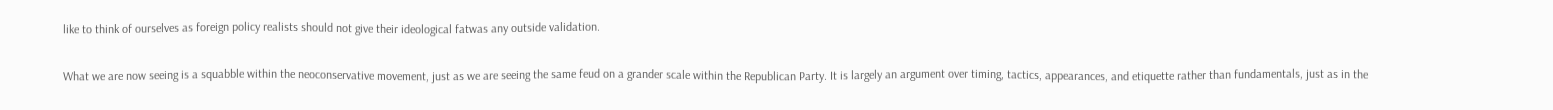like to think of ourselves as foreign policy realists should not give their ideological fatwas any outside validation.

What we are now seeing is a squabble within the neoconservative movement, just as we are seeing the same feud on a grander scale within the Republican Party. It is largely an argument over timing, tactics, appearances, and etiquette rather than fundamentals, just as in the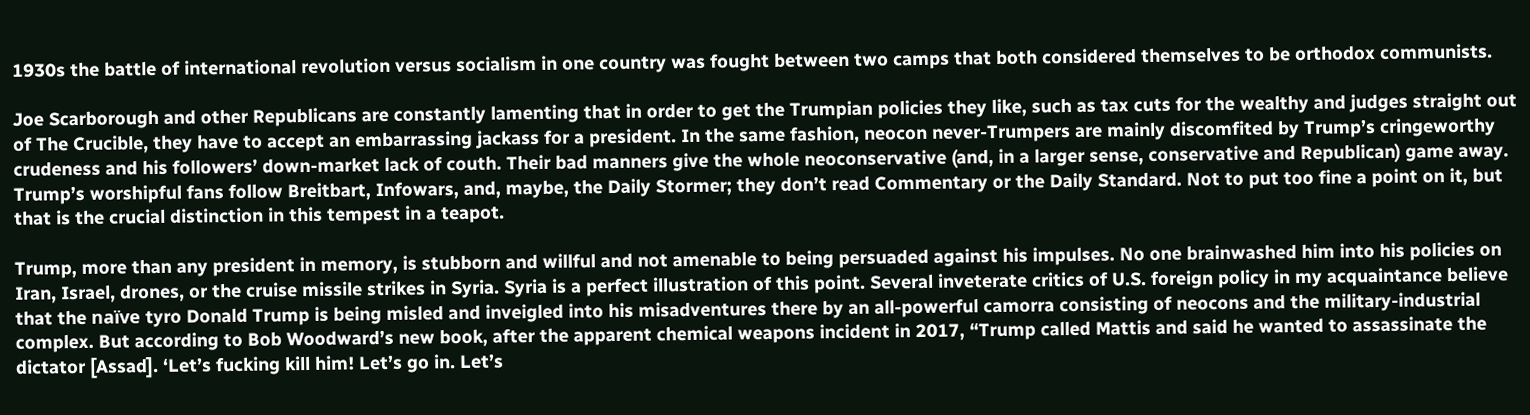1930s the battle of international revolution versus socialism in one country was fought between two camps that both considered themselves to be orthodox communists.

Joe Scarborough and other Republicans are constantly lamenting that in order to get the Trumpian policies they like, such as tax cuts for the wealthy and judges straight out of The Crucible, they have to accept an embarrassing jackass for a president. In the same fashion, neocon never-Trumpers are mainly discomfited by Trump’s cringeworthy crudeness and his followers’ down-market lack of couth. Their bad manners give the whole neoconservative (and, in a larger sense, conservative and Republican) game away. Trump’s worshipful fans follow Breitbart, Infowars, and, maybe, the Daily Stormer; they don’t read Commentary or the Daily Standard. Not to put too fine a point on it, but that is the crucial distinction in this tempest in a teapot.

Trump, more than any president in memory, is stubborn and willful and not amenable to being persuaded against his impulses. No one brainwashed him into his policies on Iran, Israel, drones, or the cruise missile strikes in Syria. Syria is a perfect illustration of this point. Several inveterate critics of U.S. foreign policy in my acquaintance believe that the naïve tyro Donald Trump is being misled and inveigled into his misadventures there by an all-powerful camorra consisting of neocons and the military-industrial complex. But according to Bob Woodward’s new book, after the apparent chemical weapons incident in 2017, “Trump called Mattis and said he wanted to assassinate the dictator [Assad]. ‘Let’s fucking kill him! Let’s go in. Let’s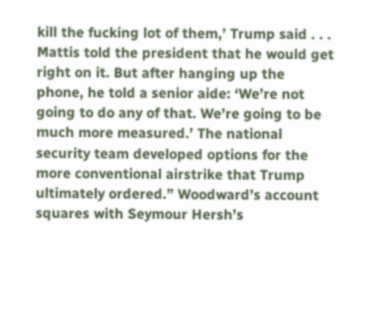kill the fucking lot of them,’ Trump said . . . Mattis told the president that he would get right on it. But after hanging up the phone, he told a senior aide: ‘We’re not going to do any of that. We’re going to be much more measured.’ The national security team developed options for the more conventional airstrike that Trump ultimately ordered.” Woodward’s account squares with Seymour Hersh’s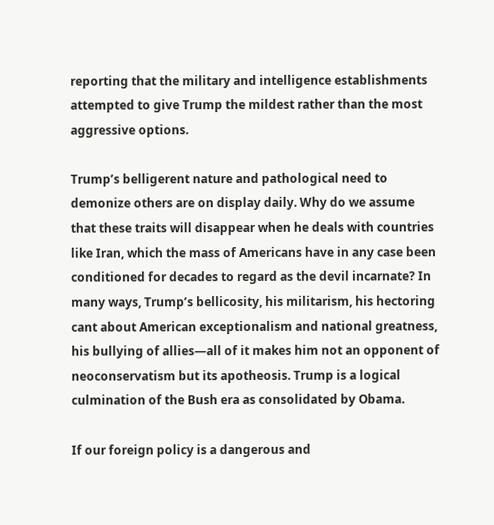reporting that the military and intelligence establishments attempted to give Trump the mildest rather than the most aggressive options.

Trump’s belligerent nature and pathological need to demonize others are on display daily. Why do we assume that these traits will disappear when he deals with countries like Iran, which the mass of Americans have in any case been conditioned for decades to regard as the devil incarnate? In many ways, Trump’s bellicosity, his militarism, his hectoring cant about American exceptionalism and national greatness, his bullying of allies—all of it makes him not an opponent of neoconservatism but its apotheosis. Trump is a logical culmination of the Bush era as consolidated by Obama.

If our foreign policy is a dangerous and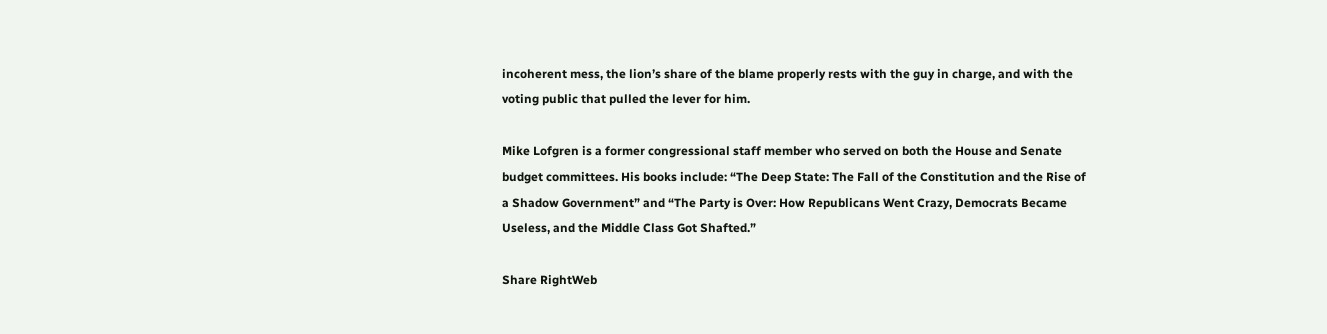incoherent mess, the lion’s share of the blame properly rests with the guy in charge, and with the voting public that pulled the lever for him.

Mike Lofgren is a former congressional staff member who served on both the House and Senate budget committees. His books include: “The Deep State: The Fall of the Constitution and the Rise of a Shadow Government” and “The Party is Over: How Republicans Went Crazy, Democrats Became Useless, and the Middle Class Got Shafted.”

Share RightWeb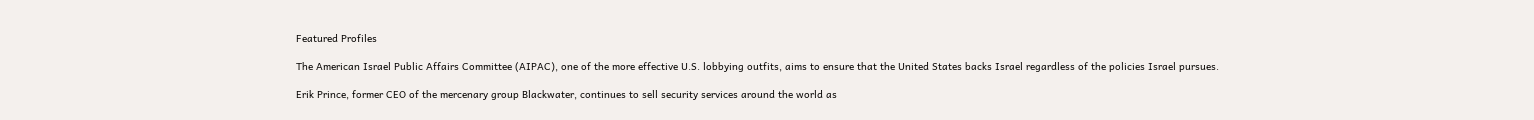Featured Profiles

The American Israel Public Affairs Committee (AIPAC), one of the more effective U.S. lobbying outfits, aims to ensure that the United States backs Israel regardless of the policies Israel pursues.

Erik Prince, former CEO of the mercenary group Blackwater, continues to sell security services around the world as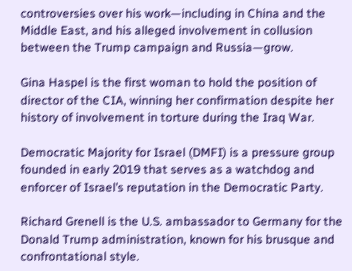controversies over his work—including in China and the Middle East, and his alleged involvement in collusion between the Trump campaign and Russia—grow.

Gina Haspel is the first woman to hold the position of director of the CIA, winning her confirmation despite her history of involvement in torture during the Iraq War.

Democratic Majority for Israel (DMFI) is a pressure group founded in early 2019 that serves as a watchdog and enforcer of Israel’s reputation in the Democratic Party.

Richard Grenell is the U.S. ambassador to Germany for the Donald Trump administration, known for his brusque and confrontational style.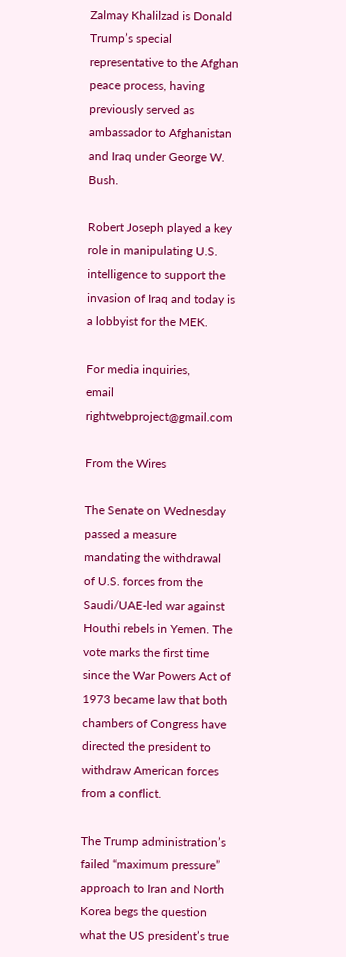Zalmay Khalilzad is Donald Trump’s special representative to the Afghan peace process, having previously served as ambassador to Afghanistan and Iraq under George W. Bush.

Robert Joseph played a key role in manipulating U.S. intelligence to support the invasion of Iraq and today is a lobbyist for the MEK.

For media inquiries,
email rightwebproject@gmail.com

From the Wires

The Senate on Wednesday passed a measure mandating the withdrawal of U.S. forces from the Saudi/UAE-led war against Houthi rebels in Yemen. The vote marks the first time since the War Powers Act of 1973 became law that both chambers of Congress have directed the president to withdraw American forces from a conflict.

The Trump administration’s failed “maximum pressure” approach to Iran and North Korea begs the question what the US president’s true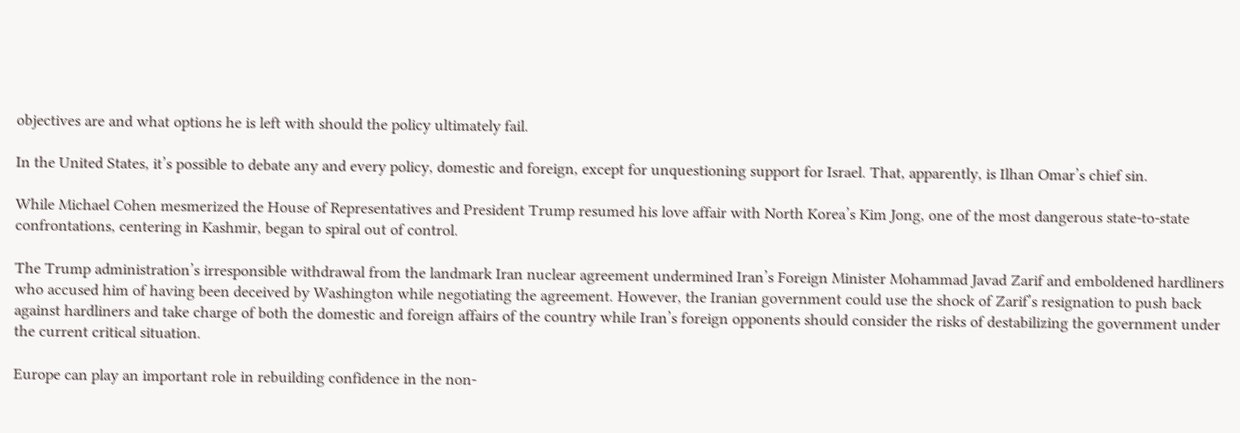objectives are and what options he is left with should the policy ultimately fail.

In the United States, it’s possible to debate any and every policy, domestic and foreign, except for unquestioning support for Israel. That, apparently, is Ilhan Omar’s chief sin.

While Michael Cohen mesmerized the House of Representatives and President Trump resumed his love affair with North Korea’s Kim Jong, one of the most dangerous state-to-state confrontations, centering in Kashmir, began to spiral out of control.

The Trump administration’s irresponsible withdrawal from the landmark Iran nuclear agreement undermined Iran’s Foreign Minister Mohammad Javad Zarif and emboldened hardliners who accused him of having been deceived by Washington while negotiating the agreement. However, the Iranian government could use the shock of Zarif’s resignation to push back against hardliners and take charge of both the domestic and foreign affairs of the country while Iran’s foreign opponents should consider the risks of destabilizing the government under the current critical situation.

Europe can play an important role in rebuilding confidence in the non-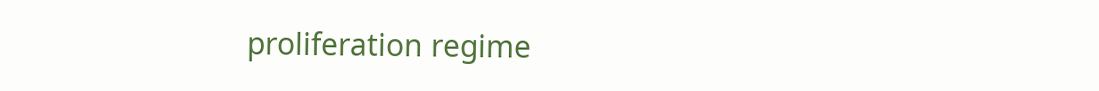proliferation regime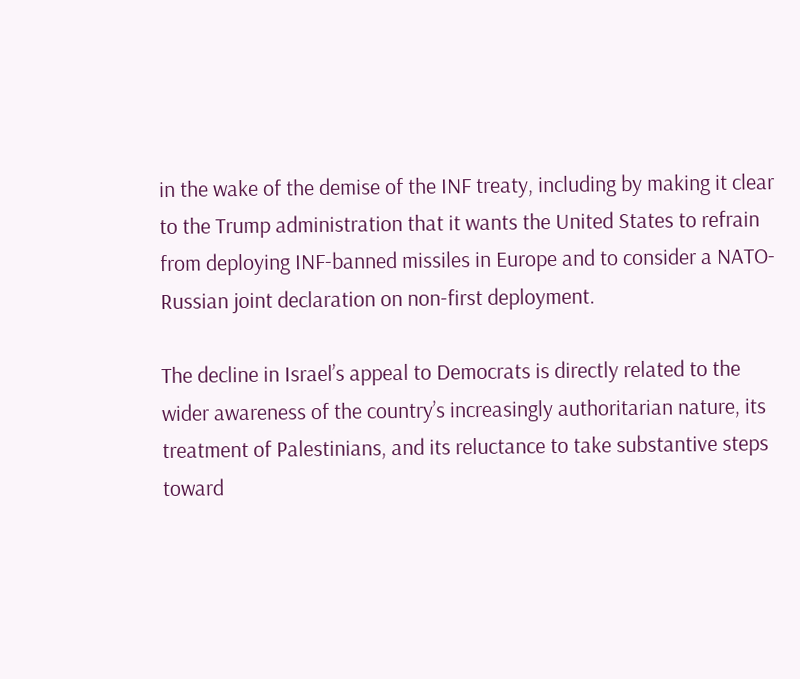in the wake of the demise of the INF treaty, including by making it clear to the Trump administration that it wants the United States to refrain from deploying INF-banned missiles in Europe and to consider a NATO-Russian joint declaration on non-first deployment.

The decline in Israel’s appeal to Democrats is directly related to the wider awareness of the country’s increasingly authoritarian nature, its treatment of Palestinians, and its reluctance to take substantive steps toward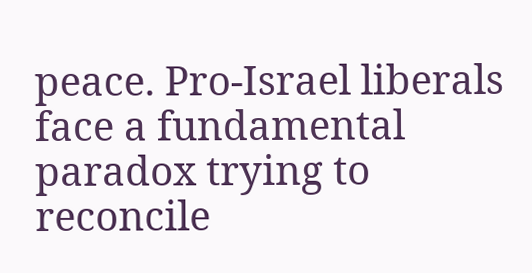peace. Pro-Israel liberals face a fundamental paradox trying to reconcile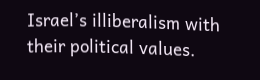Israel’s illiberalism with their political values.